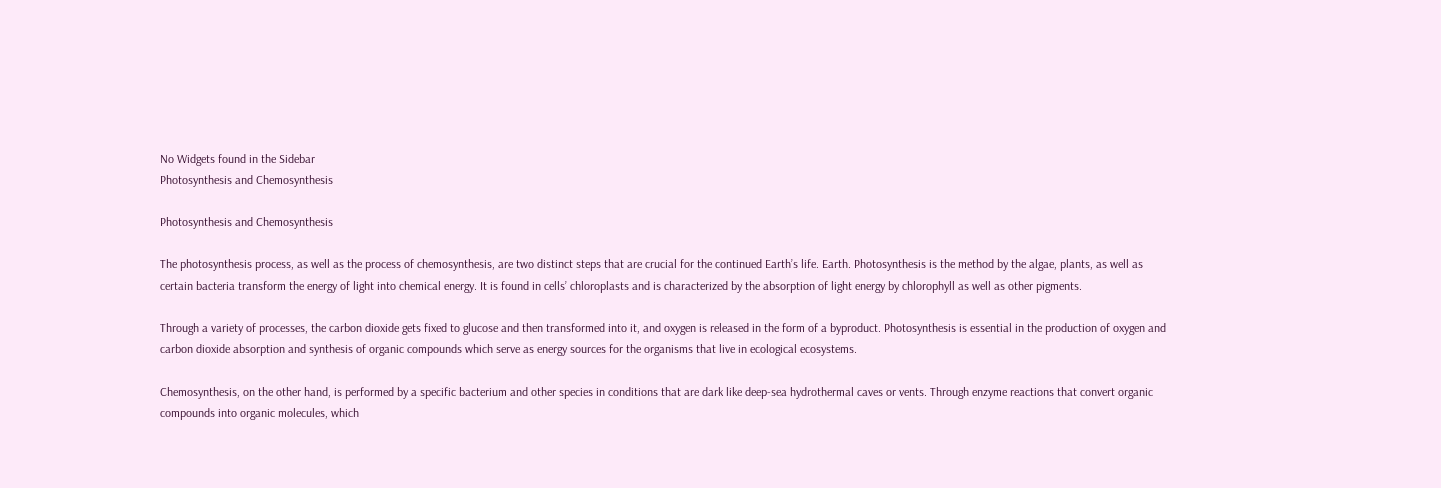No Widgets found in the Sidebar
Photosynthesis and Chemosynthesis

Photosynthesis and Chemosynthesis

The photosynthesis process, as well as the process of chemosynthesis, are two distinct steps that are crucial for the continued Earth’s life. Earth. Photosynthesis is the method by the algae, plants, as well as certain bacteria transform the energy of light into chemical energy. It is found in cells’ chloroplasts and is characterized by the absorption of light energy by chlorophyll as well as other pigments.

Through a variety of processes, the carbon dioxide gets fixed to glucose and then transformed into it, and oxygen is released in the form of a byproduct. Photosynthesis is essential in the production of oxygen and carbon dioxide absorption and synthesis of organic compounds which serve as energy sources for the organisms that live in ecological ecosystems.

Chemosynthesis, on the other hand, is performed by a specific bacterium and other species in conditions that are dark like deep-sea hydrothermal caves or vents. Through enzyme reactions that convert organic compounds into organic molecules, which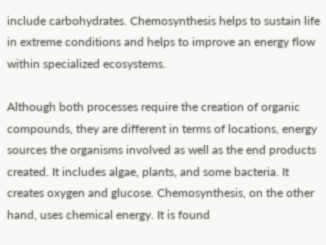include carbohydrates. Chemosynthesis helps to sustain life in extreme conditions and helps to improve an energy flow within specialized ecosystems.

Although both processes require the creation of organic compounds, they are different in terms of locations, energy sources the organisms involved as well as the end products created. It includes algae, plants, and some bacteria. It creates oxygen and glucose. Chemosynthesis, on the other hand, uses chemical energy. It is found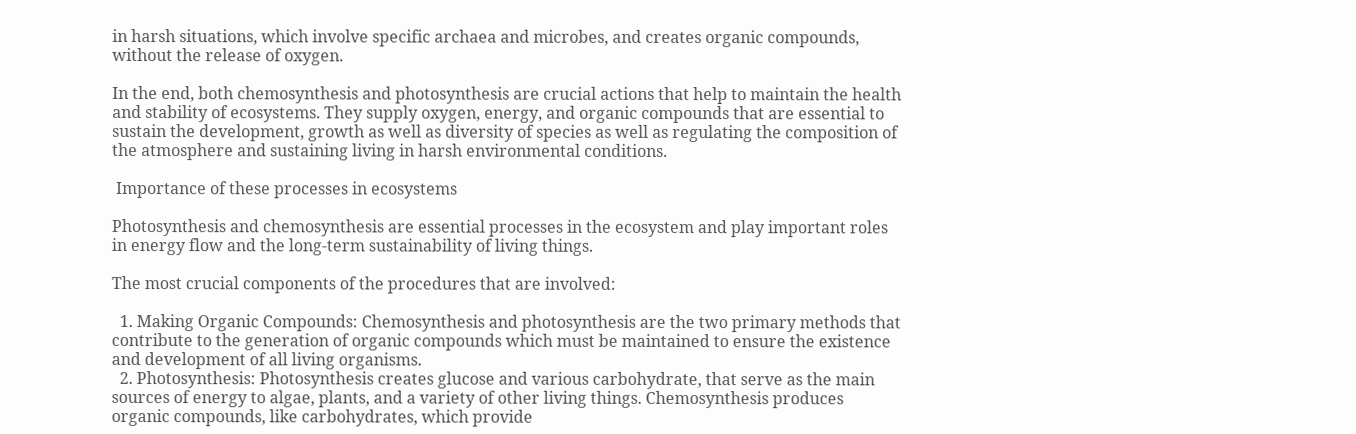in harsh situations, which involve specific archaea and microbes, and creates organic compounds, without the release of oxygen.

In the end, both chemosynthesis and photosynthesis are crucial actions that help to maintain the health and stability of ecosystems. They supply oxygen, energy, and organic compounds that are essential to sustain the development, growth as well as diversity of species as well as regulating the composition of the atmosphere and sustaining living in harsh environmental conditions.

 Importance of these processes in ecosystems

Photosynthesis and chemosynthesis are essential processes in the ecosystem and play important roles in energy flow and the long-term sustainability of living things.

The most crucial components of the procedures that are involved:

  1. Making Organic Compounds: Chemosynthesis and photosynthesis are the two primary methods that contribute to the generation of organic compounds which must be maintained to ensure the existence and development of all living organisms.
  2. Photosynthesis: Photosynthesis creates glucose and various carbohydrate, that serve as the main sources of energy to algae, plants, and a variety of other living things. Chemosynthesis produces organic compounds, like carbohydrates, which provide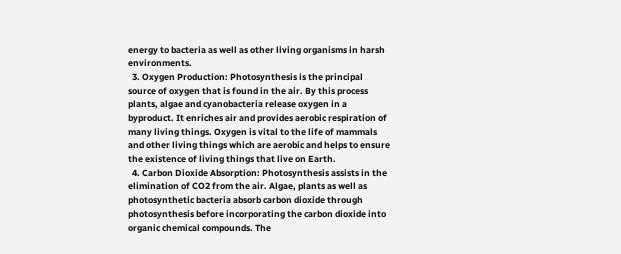energy to bacteria as well as other living organisms in harsh environments.
  3. Oxygen Production: Photosynthesis is the principal source of oxygen that is found in the air. By this process plants, algae and cyanobacteria release oxygen in a byproduct. It enriches air and provides aerobic respiration of many living things. Oxygen is vital to the life of mammals and other living things which are aerobic and helps to ensure the existence of living things that live on Earth.
  4. Carbon Dioxide Absorption: Photosynthesis assists in the elimination of CO2 from the air. Algae, plants as well as photosynthetic bacteria absorb carbon dioxide through photosynthesis before incorporating the carbon dioxide into organic chemical compounds. The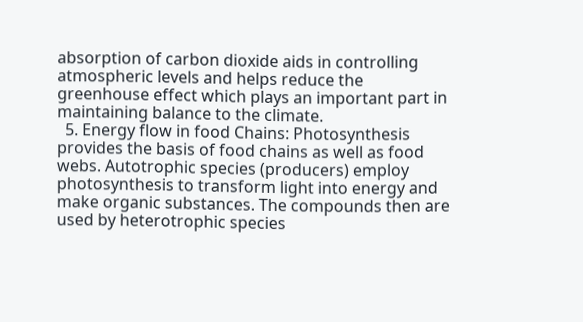absorption of carbon dioxide aids in controlling atmospheric levels and helps reduce the greenhouse effect which plays an important part in maintaining balance to the climate.
  5. Energy flow in food Chains: Photosynthesis provides the basis of food chains as well as food webs. Autotrophic species (producers) employ photosynthesis to transform light into energy and make organic substances. The compounds then are used by heterotrophic species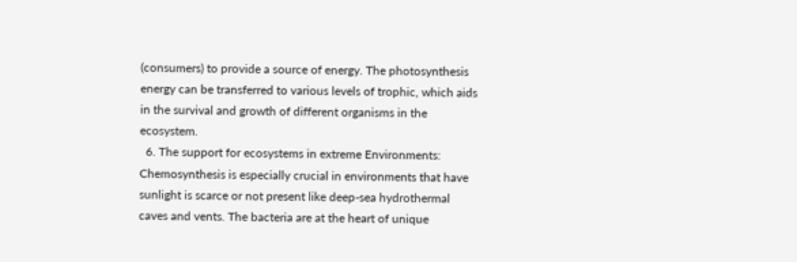(consumers) to provide a source of energy. The photosynthesis energy can be transferred to various levels of trophic, which aids in the survival and growth of different organisms in the ecosystem.
  6. The support for ecosystems in extreme Environments: Chemosynthesis is especially crucial in environments that have sunlight is scarce or not present like deep-sea hydrothermal caves and vents. The bacteria are at the heart of unique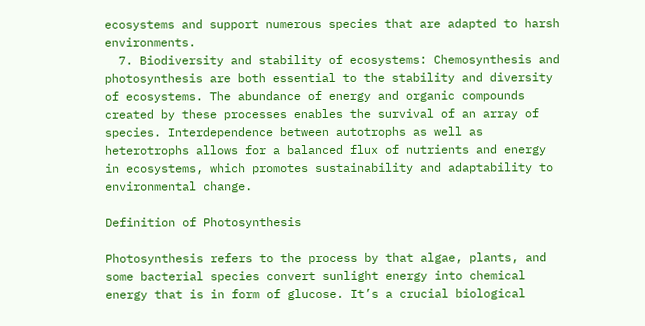ecosystems and support numerous species that are adapted to harsh environments.
  7. Biodiversity and stability of ecosystems: Chemosynthesis and photosynthesis are both essential to the stability and diversity of ecosystems. The abundance of energy and organic compounds created by these processes enables the survival of an array of species. Interdependence between autotrophs as well as heterotrophs allows for a balanced flux of nutrients and energy in ecosystems, which promotes sustainability and adaptability to environmental change.

Definition of Photosynthesis

Photosynthesis refers to the process by that algae, plants, and some bacterial species convert sunlight energy into chemical energy that is in form of glucose. It’s a crucial biological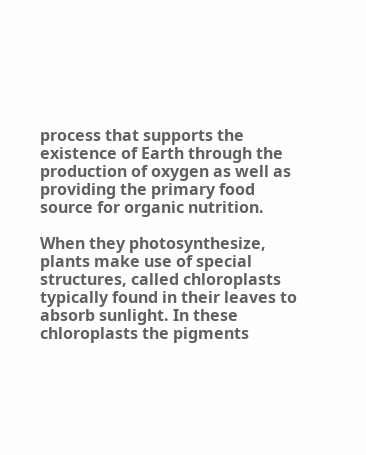process that supports the existence of Earth through the production of oxygen as well as providing the primary food source for organic nutrition.

When they photosynthesize, plants make use of special structures, called chloroplasts typically found in their leaves to absorb sunlight. In these chloroplasts the pigments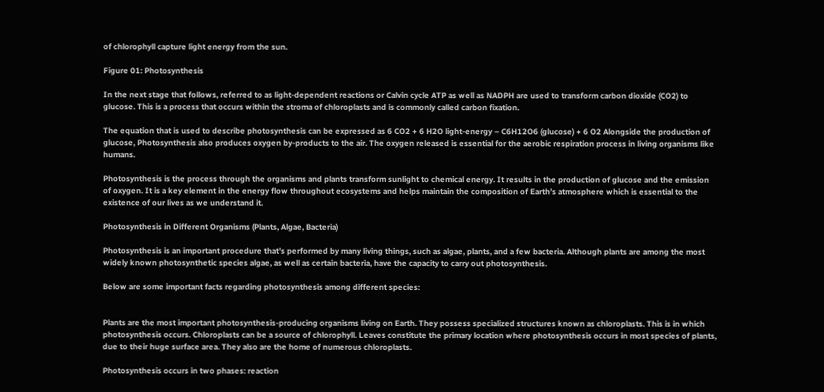of chlorophyll capture light energy from the sun.

Figure 01: Photosynthesis

In the next stage that follows, referred to as light-dependent reactions or Calvin cycle ATP as well as NADPH are used to transform carbon dioxide (CO2) to glucose. This is a process that occurs within the stroma of chloroplasts and is commonly called carbon fixation.

The equation that is used to describe photosynthesis can be expressed as 6 CO2 + 6 H2O light-energy – C6H12O6 (glucose) + 6 O2 Alongside the production of glucose, Photosynthesis also produces oxygen by-products to the air. The oxygen released is essential for the aerobic respiration process in living organisms like humans.

Photosynthesis is the process through the organisms and plants transform sunlight to chemical energy. It results in the production of glucose and the emission of oxygen. It is a key element in the energy flow throughout ecosystems and helps maintain the composition of Earth’s atmosphere which is essential to the existence of our lives as we understand it.

Photosynthesis in Different Organisms (Plants, Algae, Bacteria)

Photosynthesis is an important procedure that’s performed by many living things, such as algae, plants, and a few bacteria. Although plants are among the most widely known photosynthetic species algae, as well as certain bacteria, have the capacity to carry out photosynthesis.

Below are some important facts regarding photosynthesis among different species:


Plants are the most important photosynthesis-producing organisms living on Earth. They possess specialized structures known as chloroplasts. This is in which photosynthesis occurs. Chloroplasts can be a source of chlorophyll. Leaves constitute the primary location where photosynthesis occurs in most species of plants, due to their huge surface area. They also are the home of numerous chloroplasts.

Photosynthesis occurs in two phases: reaction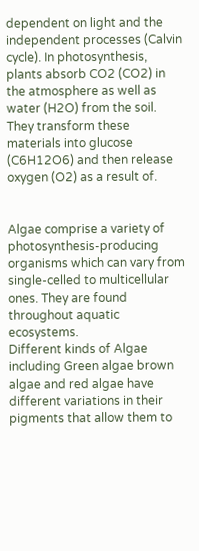dependent on light and the independent processes (Calvin cycle). In photosynthesis, plants absorb CO2 (CO2) in the atmosphere as well as water (H2O) from the soil. They transform these materials into glucose (C6H12O6) and then release oxygen (O2) as a result of.


Algae comprise a variety of photosynthesis-producing organisms which can vary from single-celled to multicellular ones. They are found throughout aquatic ecosystems.
Different kinds of Algae including Green algae brown algae and red algae have different variations in their pigments that allow them to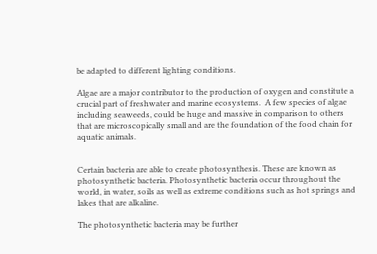be adapted to different lighting conditions.

Algae are a major contributor to the production of oxygen and constitute a crucial part of freshwater and marine ecosystems.  A few species of algae including seaweeds, could be huge and massive in comparison to others that are microscopically small and are the foundation of the food chain for aquatic animals.


Certain bacteria are able to create photosynthesis. These are known as photosynthetic bacteria. Photosynthetic bacteria occur throughout the world, in water, soils as well as extreme conditions such as hot springs and lakes that are alkaline.

The photosynthetic bacteria may be further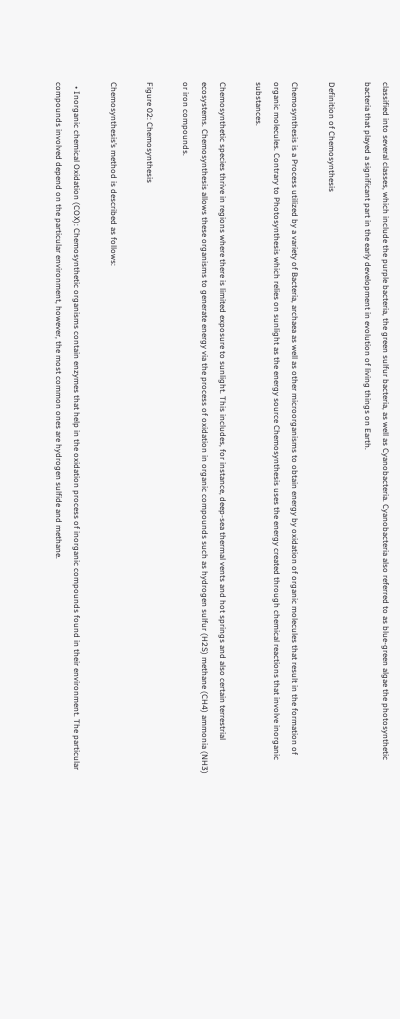classified into several classes, which include the purple bacteria, the green sulfur bacteria, as well as Cyanobacteria. Cyanobacteria also referred to as blue-green algae the photosynthetic bacteria that played a significant part in the early development in evolution of living things on Earth.

Definition of Chemosynthesis

Chemosynthesis is a Process utilized by a variety of Bacteria, archaea as well as other microorganisms to obtain energy by oxidation of organic molecules that result in the formation of organic molecules. Contrary to Photosynthesis which relies on sunlight as the energy source Chemosynthesis uses the energy created through chemical reactions that involve inorganic substances.

Chemosynthetic species thrive in regions where there is limited exposure to sunlight. This includes, for instance, deep-sea thermal vents and hot springs and also certain terrestrial ecosystems. Chemosynthesis allows these organisms to generate energy via the process of oxidation in organic compounds such as hydrogen sulfur (H2S) methane (CH4) ammonia (NH3) or iron compounds.

Figure 02: Chemosynthesis

Chemosynthesis’s method is described as follows:

  • Inorganic chemical Oxidation (COX): Chemosynthetic organisms contain enzymes that help in the oxidation process of inorganic compounds found in their environment. The particular compounds involved depend on the particular environment, however, the most common ones are hydrogen sulfide and methane.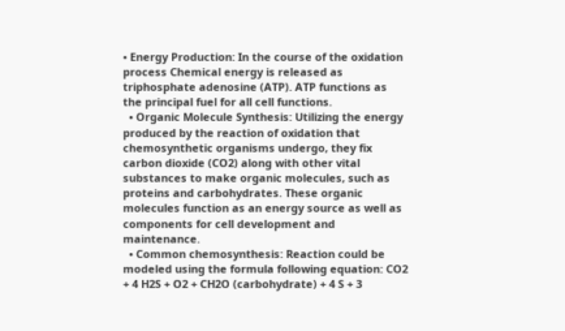• Energy Production: In the course of the oxidation process Chemical energy is released as triphosphate adenosine (ATP). ATP functions as the principal fuel for all cell functions.
  • Organic Molecule Synthesis: Utilizing the energy produced by the reaction of oxidation that chemosynthetic organisms undergo, they fix carbon dioxide (CO2) along with other vital substances to make organic molecules, such as proteins and carbohydrates. These organic molecules function as an energy source as well as components for cell development and maintenance.
  • Common chemosynthesis: Reaction could be modeled using the formula following equation: CO2 + 4 H2S + O2 + CH2O (carbohydrate) + 4 S + 3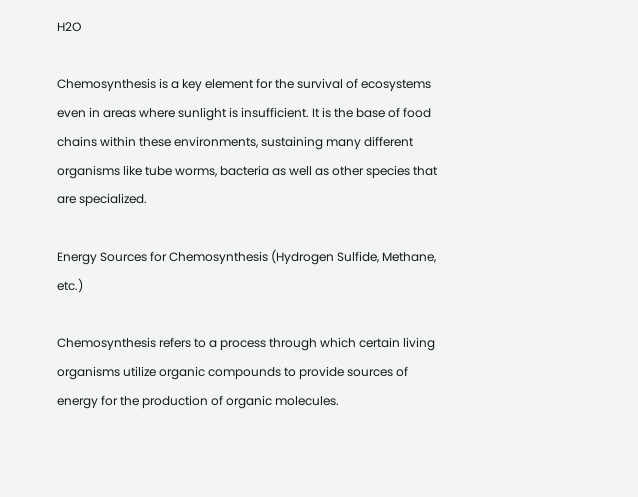H2O

Chemosynthesis is a key element for the survival of ecosystems even in areas where sunlight is insufficient. It is the base of food chains within these environments, sustaining many different organisms like tube worms, bacteria as well as other species that are specialized.

Energy Sources for Chemosynthesis (Hydrogen Sulfide, Methane, etc.)

Chemosynthesis refers to a process through which certain living organisms utilize organic compounds to provide sources of energy for the production of organic molecules.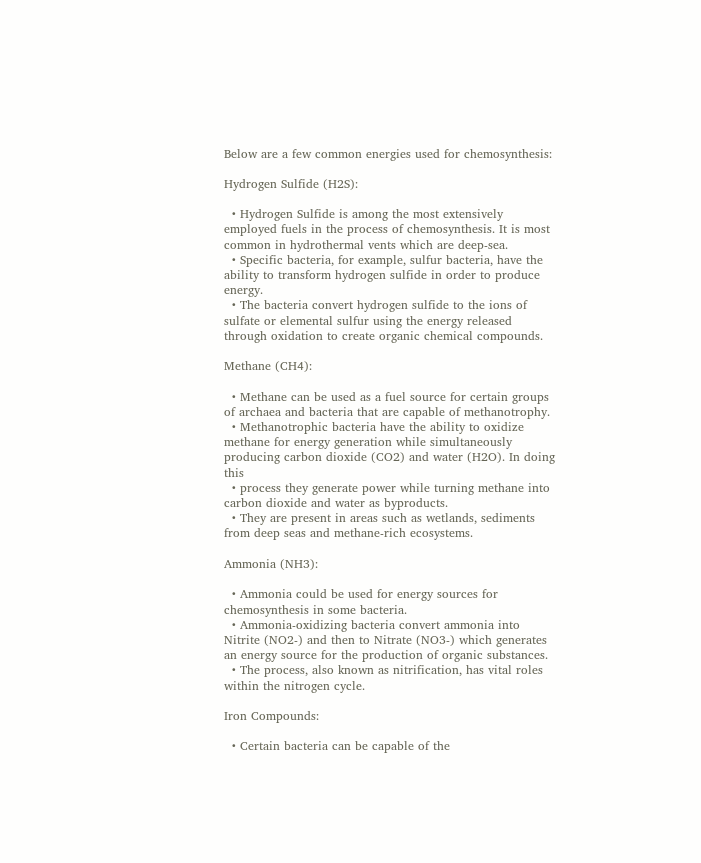Below are a few common energies used for chemosynthesis:

Hydrogen Sulfide (H2S):

  • Hydrogen Sulfide is among the most extensively employed fuels in the process of chemosynthesis. It is most common in hydrothermal vents which are deep-sea.
  • Specific bacteria, for example, sulfur bacteria, have the ability to transform hydrogen sulfide in order to produce energy.
  • The bacteria convert hydrogen sulfide to the ions of sulfate or elemental sulfur using the energy released through oxidation to create organic chemical compounds.

Methane (CH4):

  • Methane can be used as a fuel source for certain groups of archaea and bacteria that are capable of methanotrophy.
  • Methanotrophic bacteria have the ability to oxidize methane for energy generation while simultaneously producing carbon dioxide (CO2) and water (H2O). In doing this
  • process they generate power while turning methane into carbon dioxide and water as byproducts.
  • They are present in areas such as wetlands, sediments from deep seas and methane-rich ecosystems.

Ammonia (NH3):

  • Ammonia could be used for energy sources for chemosynthesis in some bacteria.
  • Ammonia-oxidizing bacteria convert ammonia into Nitrite (NO2-) and then to Nitrate (NO3-) which generates an energy source for the production of organic substances.
  • The process, also known as nitrification, has vital roles within the nitrogen cycle.

Iron Compounds:

  • Certain bacteria can be capable of the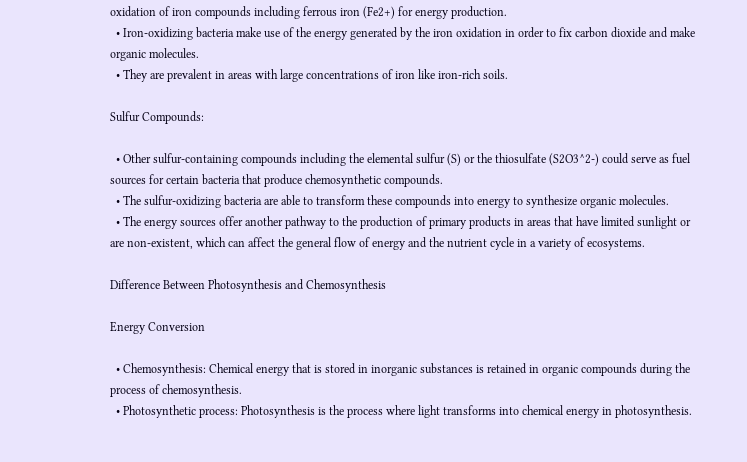oxidation of iron compounds including ferrous iron (Fe2+) for energy production.
  • Iron-oxidizing bacteria make use of the energy generated by the iron oxidation in order to fix carbon dioxide and make organic molecules.
  • They are prevalent in areas with large concentrations of iron like iron-rich soils.

Sulfur Compounds:

  • Other sulfur-containing compounds including the elemental sulfur (S) or the thiosulfate (S2O3^2-) could serve as fuel sources for certain bacteria that produce chemosynthetic compounds.
  • The sulfur-oxidizing bacteria are able to transform these compounds into energy to synthesize organic molecules.
  • The energy sources offer another pathway to the production of primary products in areas that have limited sunlight or are non-existent, which can affect the general flow of energy and the nutrient cycle in a variety of ecosystems.

Difference Between Photosynthesis and Chemosynthesis

Energy Conversion

  • Chemosynthesis: Chemical energy that is stored in inorganic substances is retained in organic compounds during the process of chemosynthesis.
  • Photosynthetic process: Photosynthesis is the process where light transforms into chemical energy in photosynthesis.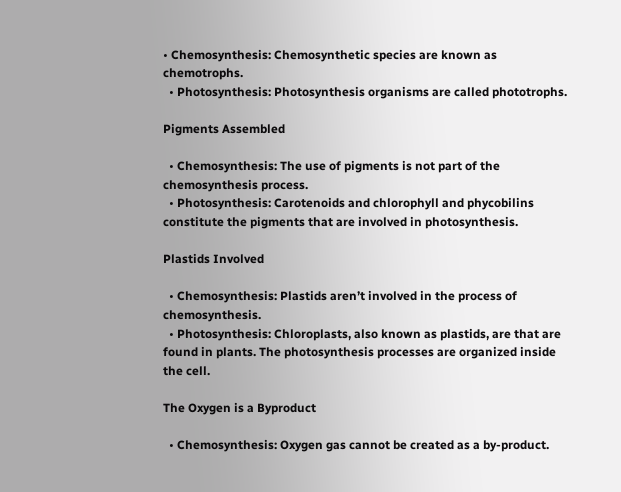• Chemosynthesis: Chemosynthetic species are known as chemotrophs.
  • Photosynthesis: Photosynthesis organisms are called phototrophs.

Pigments Assembled

  • Chemosynthesis: The use of pigments is not part of the chemosynthesis process.
  • Photosynthesis: Carotenoids and chlorophyll and phycobilins constitute the pigments that are involved in photosynthesis.

Plastids Involved

  • Chemosynthesis: Plastids aren’t involved in the process of chemosynthesis.
  • Photosynthesis: Chloroplasts, also known as plastids, are that are found in plants. The photosynthesis processes are organized inside the cell.

The Oxygen is a Byproduct

  • Chemosynthesis: Oxygen gas cannot be created as a by-product.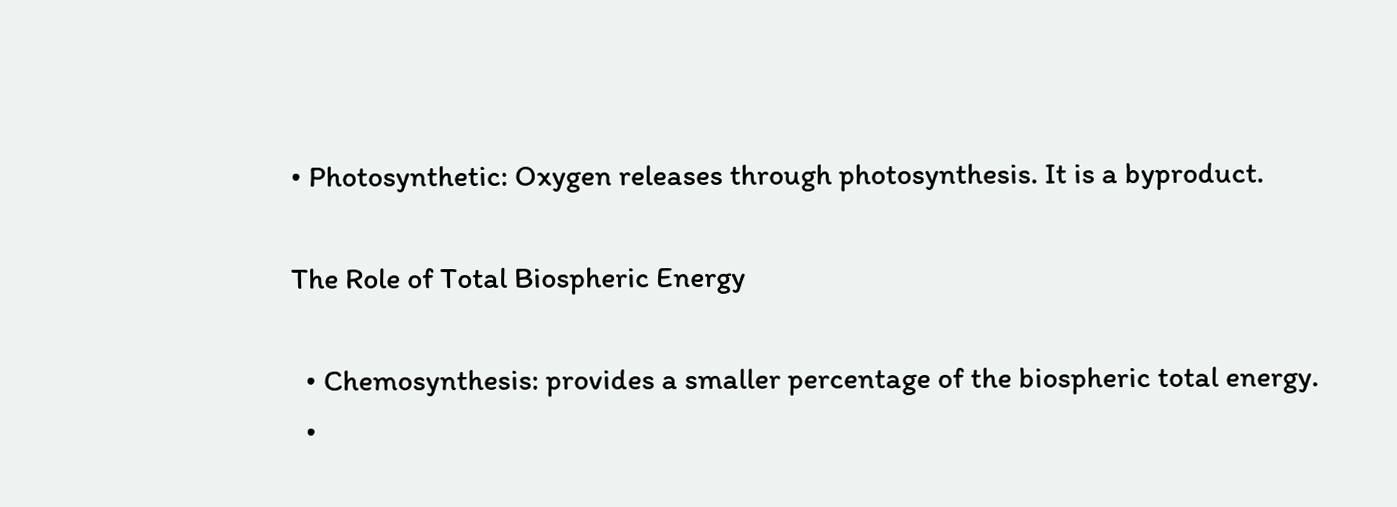• Photosynthetic: Oxygen releases through photosynthesis. It is a byproduct.

The Role of Total Biospheric Energy

  • Chemosynthesis: provides a smaller percentage of the biospheric total energy.
  •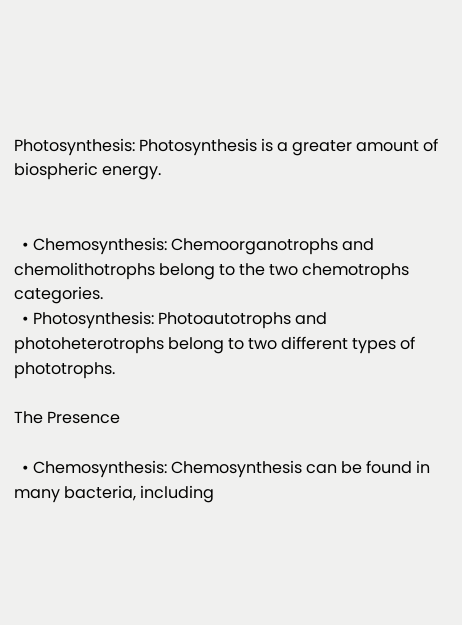Photosynthesis: Photosynthesis is a greater amount of biospheric energy.


  • Chemosynthesis: Chemoorganotrophs and chemolithotrophs belong to the two chemotrophs categories.
  • Photosynthesis: Photoautotrophs and photoheterotrophs belong to two different types of phototrophs.

The Presence

  • Chemosynthesis: Chemosynthesis can be found in many bacteria, including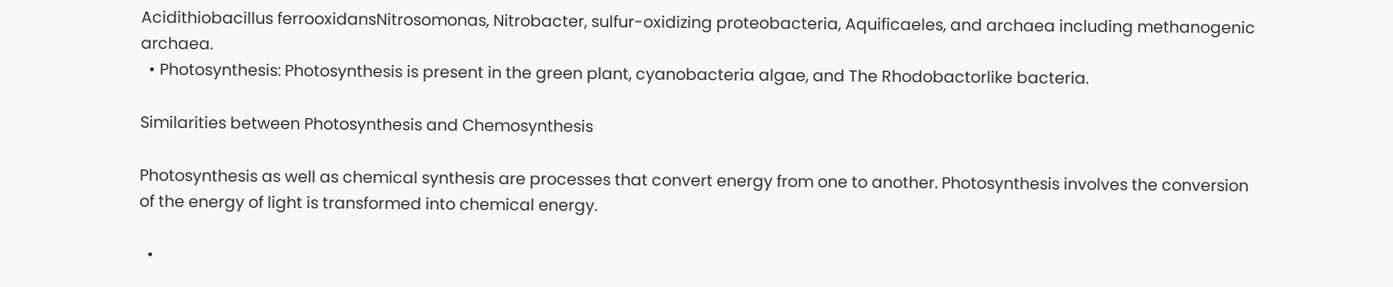Acidithiobacillus ferrooxidansNitrosomonas, Nitrobacter, sulfur-oxidizing proteobacteria, Aquificaeles, and archaea including methanogenic archaea.
  • Photosynthesis: Photosynthesis is present in the green plant, cyanobacteria algae, and The Rhodobactorlike bacteria.

Similarities between Photosynthesis and Chemosynthesis

Photosynthesis as well as chemical synthesis are processes that convert energy from one to another. Photosynthesis involves the conversion of the energy of light is transformed into chemical energy.

  •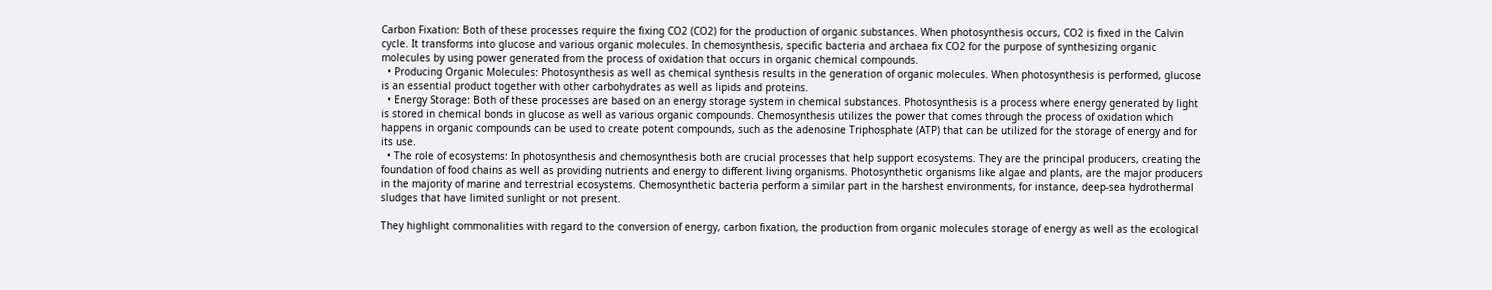Carbon Fixation: Both of these processes require the fixing CO2 (CO2) for the production of organic substances. When photosynthesis occurs, CO2 is fixed in the Calvin cycle. It transforms into glucose and various organic molecules. In chemosynthesis, specific bacteria and archaea fix CO2 for the purpose of synthesizing organic molecules by using power generated from the process of oxidation that occurs in organic chemical compounds.
  • Producing Organic Molecules: Photosynthesis as well as chemical synthesis results in the generation of organic molecules. When photosynthesis is performed, glucose is an essential product together with other carbohydrates as well as lipids and proteins.
  • Energy Storage: Both of these processes are based on an energy storage system in chemical substances. Photosynthesis is a process where energy generated by light is stored in chemical bonds in glucose as well as various organic compounds. Chemosynthesis utilizes the power that comes through the process of oxidation which happens in organic compounds can be used to create potent compounds, such as the adenosine Triphosphate (ATP) that can be utilized for the storage of energy and for its use.
  • The role of ecosystems: In photosynthesis and chemosynthesis both are crucial processes that help support ecosystems. They are the principal producers, creating the foundation of food chains as well as providing nutrients and energy to different living organisms. Photosynthetic organisms like algae and plants, are the major producers in the majority of marine and terrestrial ecosystems. Chemosynthetic bacteria perform a similar part in the harshest environments, for instance, deep-sea hydrothermal sludges that have limited sunlight or not present.

They highlight commonalities with regard to the conversion of energy, carbon fixation, the production from organic molecules storage of energy as well as the ecological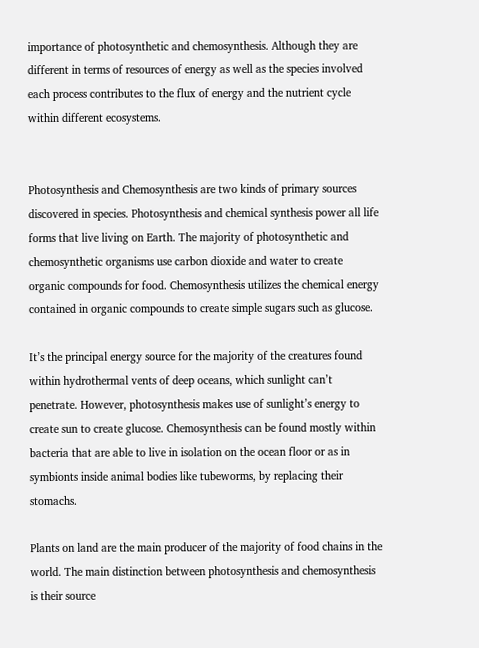importance of photosynthetic and chemosynthesis. Although they are different in terms of resources of energy as well as the species involved each process contributes to the flux of energy and the nutrient cycle within different ecosystems.


Photosynthesis and Chemosynthesis are two kinds of primary sources discovered in species. Photosynthesis and chemical synthesis power all life forms that live living on Earth. The majority of photosynthetic and chemosynthetic organisms use carbon dioxide and water to create organic compounds for food. Chemosynthesis utilizes the chemical energy contained in organic compounds to create simple sugars such as glucose.

It’s the principal energy source for the majority of the creatures found within hydrothermal vents of deep oceans, which sunlight can’t penetrate. However, photosynthesis makes use of sunlight’s energy to create sun to create glucose. Chemosynthesis can be found mostly within bacteria that are able to live in isolation on the ocean floor or as in symbionts inside animal bodies like tubeworms, by replacing their stomachs.

Plants on land are the main producer of the majority of food chains in the world. The main distinction between photosynthesis and chemosynthesis is their source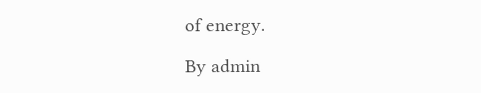of energy.

By admin